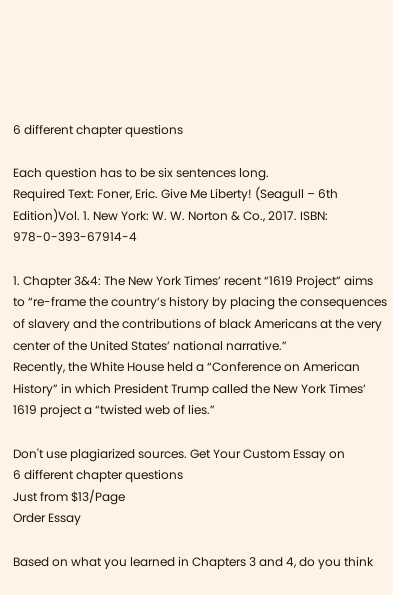6 different chapter questions

Each question has to be six sentences long.
Required Text: Foner, Eric. Give Me Liberty! (Seagull – 6th Edition)Vol. 1. New York: W. W. Norton & Co., 2017. ISBN: 978-0-393-67914-4

1. Chapter 3&4: The New York Times’ recent “1619 Project” aims to “re-frame the country’s history by placing the consequences of slavery and the contributions of black Americans at the very center of the United States’ national narrative.”
Recently, the White House held a “Conference on American History” in which President Trump called the New York Times’ 1619 project a “twisted web of lies.”

Don't use plagiarized sources. Get Your Custom Essay on
6 different chapter questions
Just from $13/Page
Order Essay

Based on what you learned in Chapters 3 and 4, do you think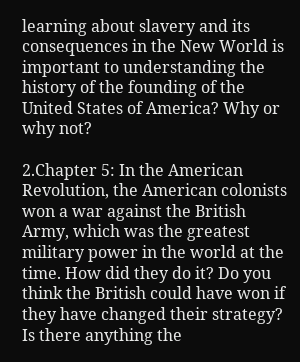learning about slavery and its consequences in the New World is important to understanding the history of the founding of the United States of America? Why or why not?

2.Chapter 5: In the American Revolution, the American colonists won a war against the British Army, which was the greatest military power in the world at the time. How did they do it? Do you think the British could have won if they have changed their strategy? Is there anything the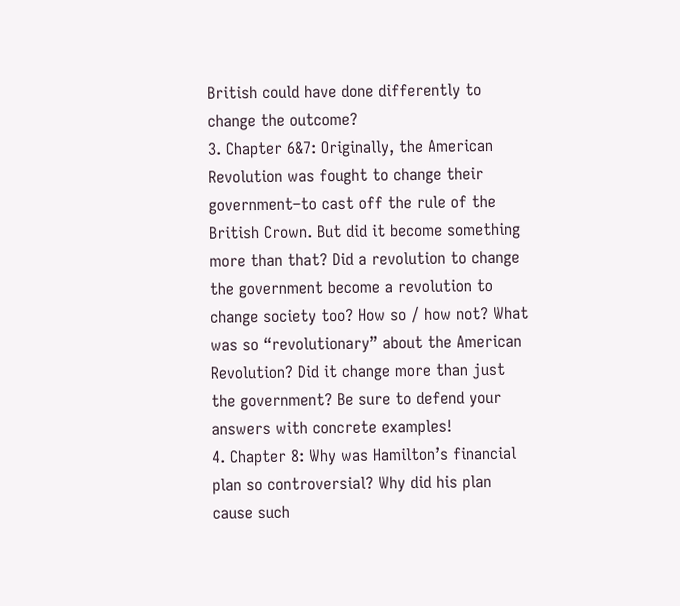British could have done differently to change the outcome?
3. Chapter 6&7: Originally, the American Revolution was fought to change their government–to cast off the rule of the British Crown. But did it become something more than that? Did a revolution to change the government become a revolution to change society too? How so / how not? What was so “revolutionary” about the American Revolution? Did it change more than just the government? Be sure to defend your answers with concrete examples!
4. Chapter 8: Why was Hamilton’s financial plan so controversial? Why did his plan cause such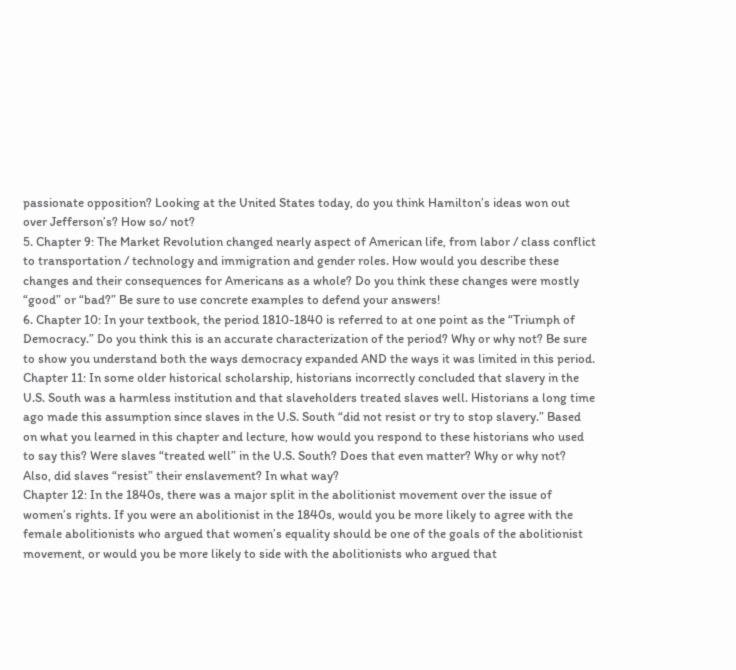passionate opposition? Looking at the United States today, do you think Hamilton’s ideas won out over Jefferson’s? How so/ not?
5. Chapter 9: The Market Revolution changed nearly aspect of American life, from labor / class conflict to transportation / technology and immigration and gender roles. How would you describe these changes and their consequences for Americans as a whole? Do you think these changes were mostly “good” or “bad?” Be sure to use concrete examples to defend your answers!
6. Chapter 10: In your textbook, the period 1810-1840 is referred to at one point as the “Triumph of Democracy.” Do you think this is an accurate characterization of the period? Why or why not? Be sure to show you understand both the ways democracy expanded AND the ways it was limited in this period.
Chapter 11: In some older historical scholarship, historians incorrectly concluded that slavery in the U.S. South was a harmless institution and that slaveholders treated slaves well. Historians a long time ago made this assumption since slaves in the U.S. South “did not resist or try to stop slavery.” Based on what you learned in this chapter and lecture, how would you respond to these historians who used to say this? Were slaves “treated well” in the U.S. South? Does that even matter? Why or why not? Also, did slaves “resist” their enslavement? In what way?
Chapter 12: In the 1840s, there was a major split in the abolitionist movement over the issue of women’s rights. If you were an abolitionist in the 1840s, would you be more likely to agree with the female abolitionists who argued that women’s equality should be one of the goals of the abolitionist movement, or would you be more likely to side with the abolitionists who argued that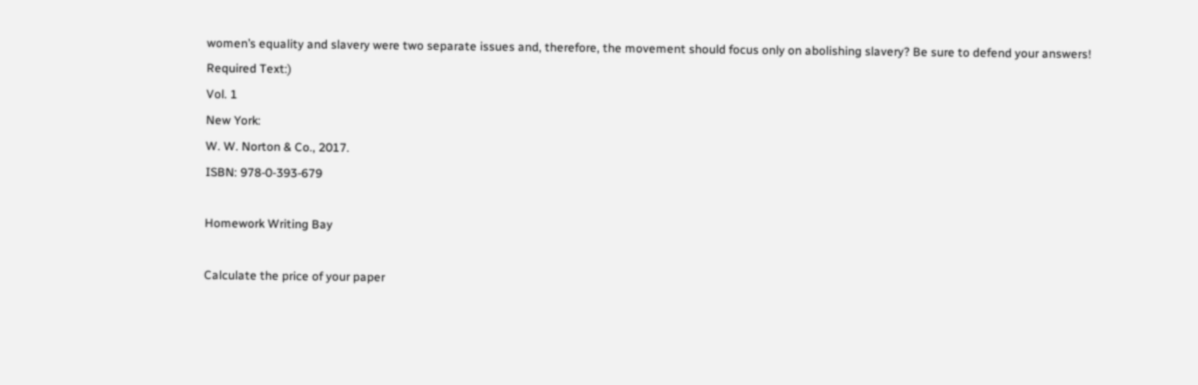women’s equality and slavery were two separate issues and, therefore, the movement should focus only on abolishing slavery? Be sure to defend your answers!
Required Text:)
Vol. 1
New York:
W. W. Norton & Co., 2017.
ISBN: 978-0-393-679

Homework Writing Bay

Calculate the price of your paper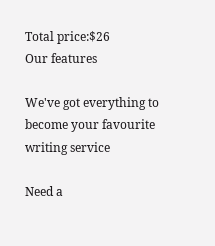Total price:$26
Our features

We've got everything to become your favourite writing service

Need a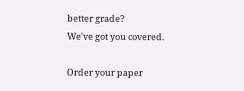better grade?
We've got you covered.

Order your paper